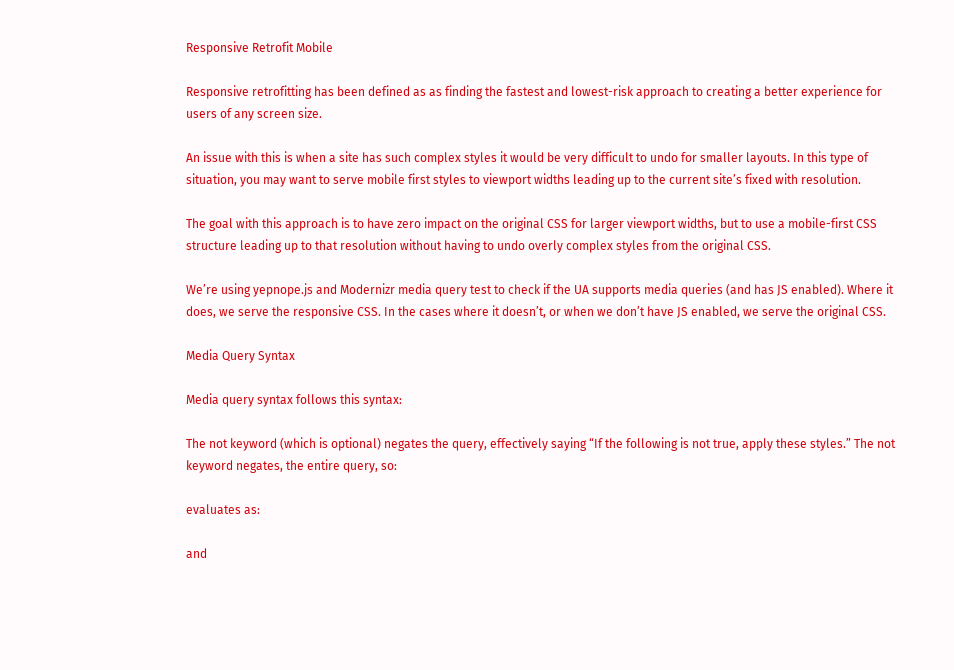Responsive Retrofit Mobile

Responsive retrofitting has been defined as as finding the fastest and lowest-risk approach to creating a better experience for users of any screen size.

An issue with this is when a site has such complex styles it would be very difficult to undo for smaller layouts. In this type of situation, you may want to serve mobile first styles to viewport widths leading up to the current site’s fixed with resolution.

The goal with this approach is to have zero impact on the original CSS for larger viewport widths, but to use a mobile-first CSS structure leading up to that resolution without having to undo overly complex styles from the original CSS.

We’re using yepnope.js and Modernizr media query test to check if the UA supports media queries (and has JS enabled). Where it does, we serve the responsive CSS. In the cases where it doesn’t, or when we don’t have JS enabled, we serve the original CSS.

Media Query Syntax

Media query syntax follows this syntax:

The not keyword (which is optional) negates the query, effectively saying “If the following is not true, apply these styles.” The not keyword negates, the entire query, so:

evaluates as:

and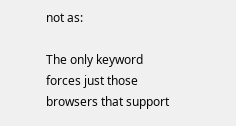not as:

The only keyword forces just those browsers that support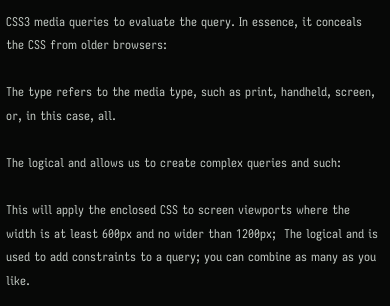CSS3 media queries to evaluate the query. In essence, it conceals the CSS from older browsers:

The type refers to the media type, such as print, handheld, screen, or, in this case, all.

The logical and allows us to create complex queries and such:

This will apply the enclosed CSS to screen viewports where the width is at least 600px and no wider than 1200px;  The logical and is used to add constraints to a query; you can combine as many as you like.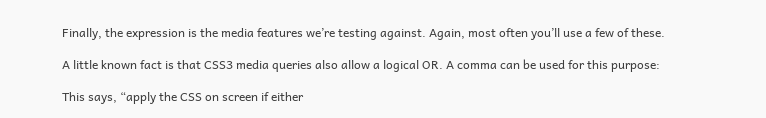Finally, the expression is the media features we’re testing against. Again, most often you’ll use a few of these.

A little known fact is that CSS3 media queries also allow a logical OR. A comma can be used for this purpose:

This says, “apply the CSS on screen if either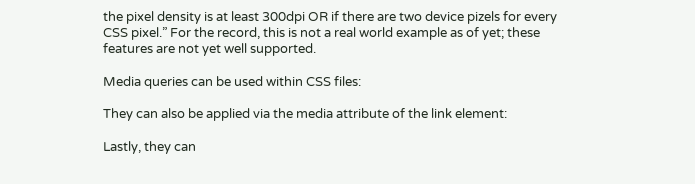the pixel density is at least 300dpi OR if there are two device pizels for every CSS pixel.” For the record, this is not a real world example as of yet; these features are not yet well supported.

Media queries can be used within CSS files:

They can also be applied via the media attribute of the link element:

Lastly, they can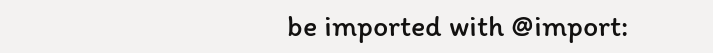be imported with @import: